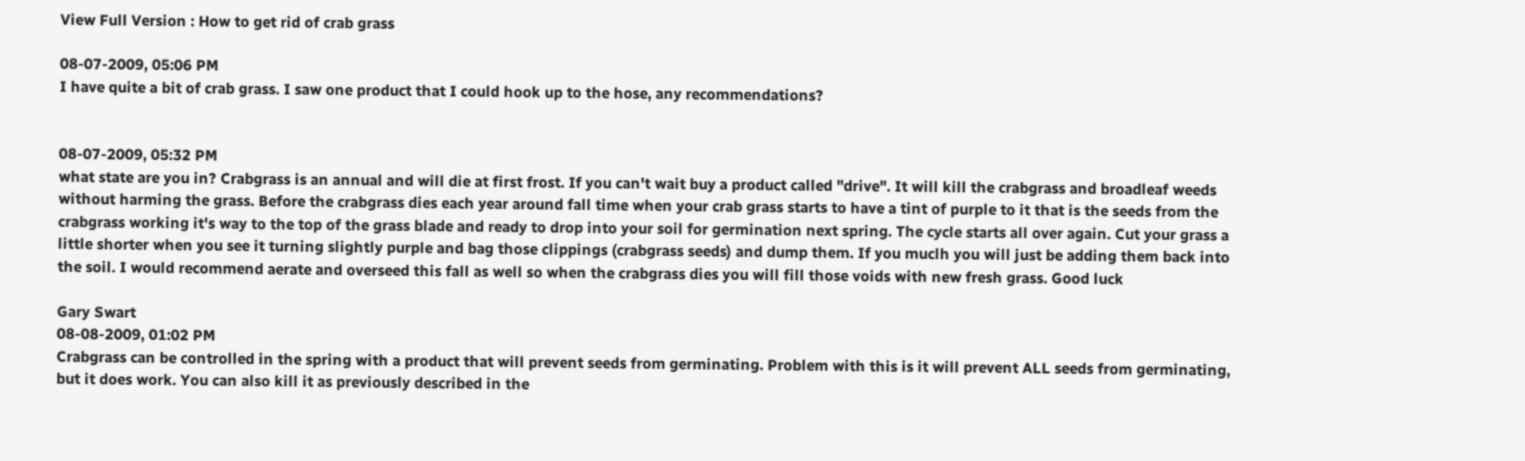View Full Version : How to get rid of crab grass

08-07-2009, 05:06 PM
I have quite a bit of crab grass. I saw one product that I could hook up to the hose, any recommendations?


08-07-2009, 05:32 PM
what state are you in? Crabgrass is an annual and will die at first frost. If you can't wait buy a product called "drive". It will kill the crabgrass and broadleaf weeds without harming the grass. Before the crabgrass dies each year around fall time when your crab grass starts to have a tint of purple to it that is the seeds from the crabgrass working it's way to the top of the grass blade and ready to drop into your soil for germination next spring. The cycle starts all over again. Cut your grass a little shorter when you see it turning slightly purple and bag those clippings (crabgrass seeds) and dump them. If you muclh you will just be adding them back into the soil. I would recommend aerate and overseed this fall as well so when the crabgrass dies you will fill those voids with new fresh grass. Good luck

Gary Swart
08-08-2009, 01:02 PM
Crabgrass can be controlled in the spring with a product that will prevent seeds from germinating. Problem with this is it will prevent ALL seeds from germinating, but it does work. You can also kill it as previously described in the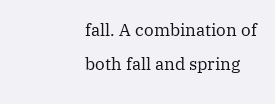fall. A combination of both fall and spring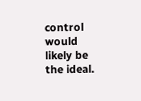control would likely be the ideal.